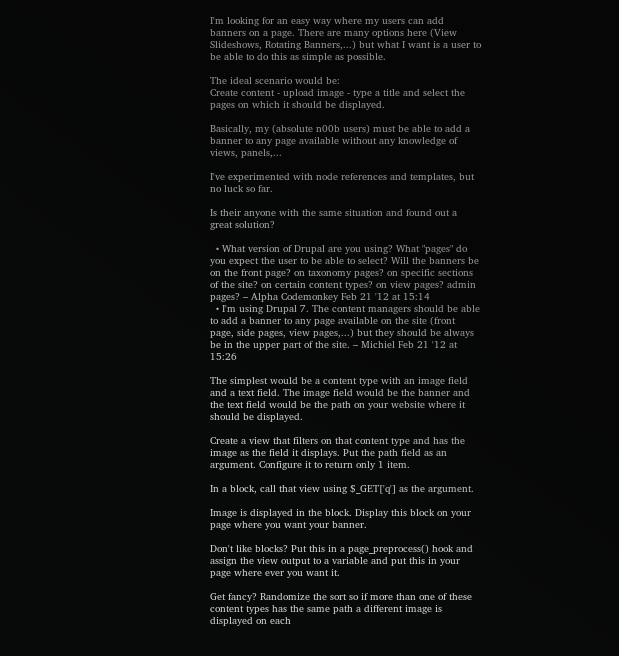I'm looking for an easy way where my users can add banners on a page. There are many options here (View Slideshows, Rotating Banners,...) but what I want is a user to be able to do this as simple as possible.

The ideal scenario would be:
Create content - upload image - type a title and select the pages on which it should be displayed.

Basically, my (absolute n00b users) must be able to add a banner to any page available without any knowledge of views, panels,...

I've experimented with node references and templates, but no luck so far.

Is their anyone with the same situation and found out a great solution?

  • What version of Drupal are you using? What "pages" do you expect the user to be able to select? Will the banners be on the front page? on taxonomy pages? on specific sections of the site? on certain content types? on view pages? admin pages? – Alpha Codemonkey Feb 21 '12 at 15:14
  • I'm using Drupal 7. The content managers should be able to add a banner to any page available on the site (front page, side pages, view pages,...) but they should be always be in the upper part of the site. – Michiel Feb 21 '12 at 15:26

The simplest would be a content type with an image field and a text field. The image field would be the banner and the text field would be the path on your website where it should be displayed.

Create a view that filters on that content type and has the image as the field it displays. Put the path field as an argument. Configure it to return only 1 item.

In a block, call that view using $_GET['q'] as the argument.

Image is displayed in the block. Display this block on your page where you want your banner.

Don't like blocks? Put this in a page_preprocess() hook and assign the view output to a variable and put this in your page where ever you want it.

Get fancy? Randomize the sort so if more than one of these content types has the same path a different image is displayed on each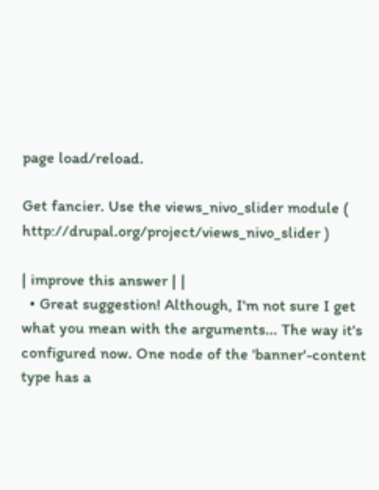page load/reload.

Get fancier. Use the views_nivo_slider module ( http://drupal.org/project/views_nivo_slider )

| improve this answer | |
  • Great suggestion! Although, I'm not sure I get what you mean with the arguments... The way it's configured now. One node of the 'banner'-content type has a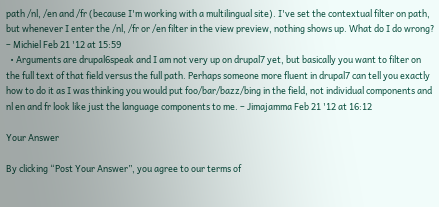path /nl, /en and /fr (because I'm working with a multilingual site). I've set the contextual filter on path, but whenever I enter the /nl, /fr or /en filter in the view preview, nothing shows up. What do I do wrong? – Michiel Feb 21 '12 at 15:59
  • Arguments are drupal6speak and I am not very up on drupal7 yet, but basically you want to filter on the full text of that field versus the full path. Perhaps someone more fluent in drupal7 can tell you exactly how to do it as I was thinking you would put foo/bar/bazz/bing in the field, not individual components and nl en and fr look like just the language components to me. – Jimajamma Feb 21 '12 at 16:12

Your Answer

By clicking “Post Your Answer”, you agree to our terms of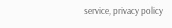service, privacy policy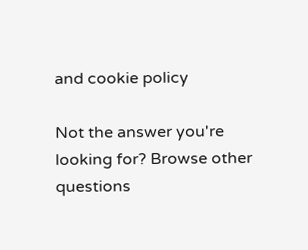and cookie policy

Not the answer you're looking for? Browse other questions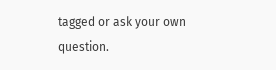tagged or ask your own question.